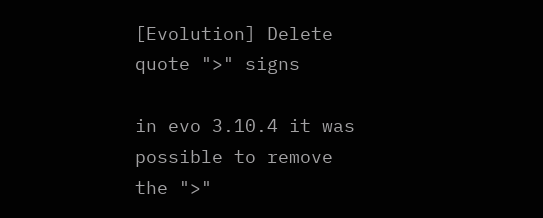[Evolution] Delete quote ">" signs

in evo 3.10.4 it was possible to remove the ">"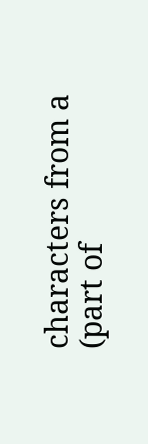characters from a
(part of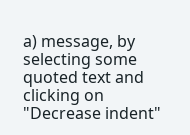a) message, by selecting some quoted text and clicking on
"Decrease indent"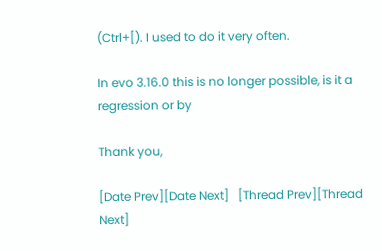(Ctrl+[). I used to do it very often.

In evo 3.16.0 this is no longer possible, is it a regression or by

Thank you,

[Date Prev][Date Next]   [Thread Prev][Thread Next]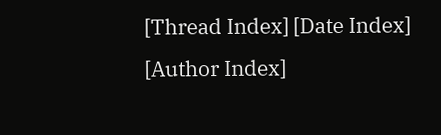[Thread Index] [Date Index] [Author Index]